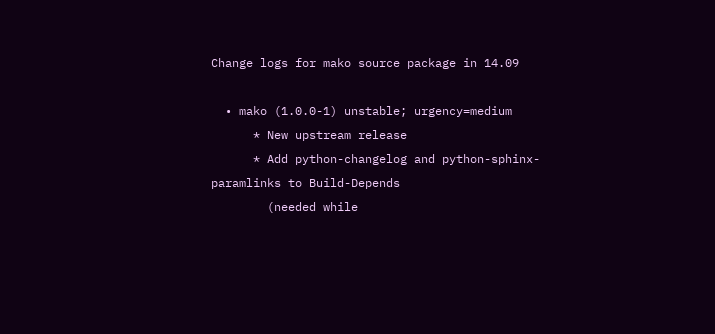Change logs for mako source package in 14.09

  • mako (1.0.0-1) unstable; urgency=medium
      * New upstream release
      * Add python-changelog and python-sphinx-paramlinks to Build-Depends
        (needed while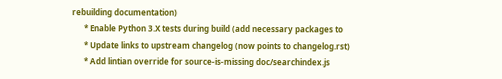rebuilding documentation)
      * Enable Python 3.X tests during build (add necessary packages to
      * Update links to upstream changelog (now points to changelog.rst)
      * Add lintian override for source-is-missing doc/searchindex.js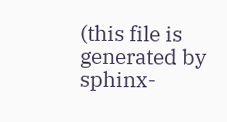(this file is generated by sphinx-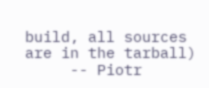build, all sources are in the tarball)
     -- Piotr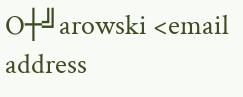O┼╝arowski <email address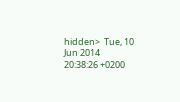hidden>  Tue, 10 Jun 2014 20:38:26 +0200